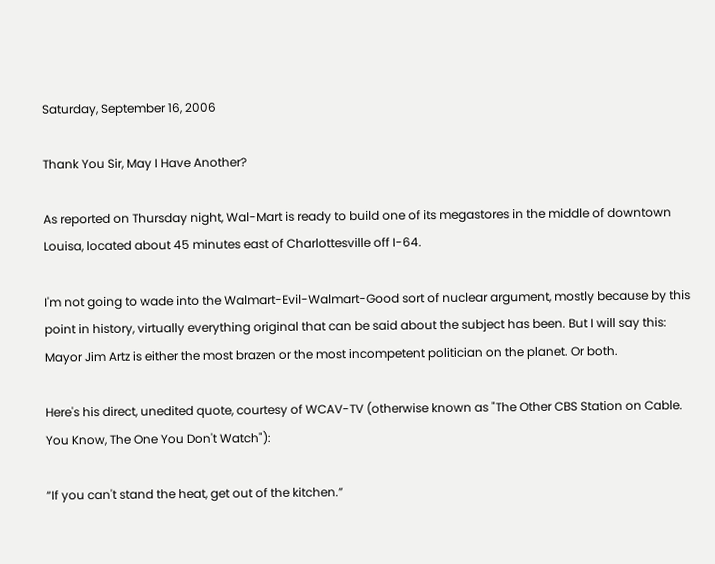Saturday, September 16, 2006

Thank You Sir, May I Have Another?

As reported on Thursday night, Wal-Mart is ready to build one of its megastores in the middle of downtown Louisa, located about 45 minutes east of Charlottesville off I-64.

I'm not going to wade into the Walmart-Evil-Walmart-Good sort of nuclear argument, mostly because by this point in history, virtually everything original that can be said about the subject has been. But I will say this: Mayor Jim Artz is either the most brazen or the most incompetent politician on the planet. Or both.

Here's his direct, unedited quote, courtesy of WCAV-TV (otherwise known as "The Other CBS Station on Cable. You Know, The One You Don't Watch"):

“If you can't stand the heat, get out of the kitchen.”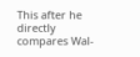This after he directly compares Wal-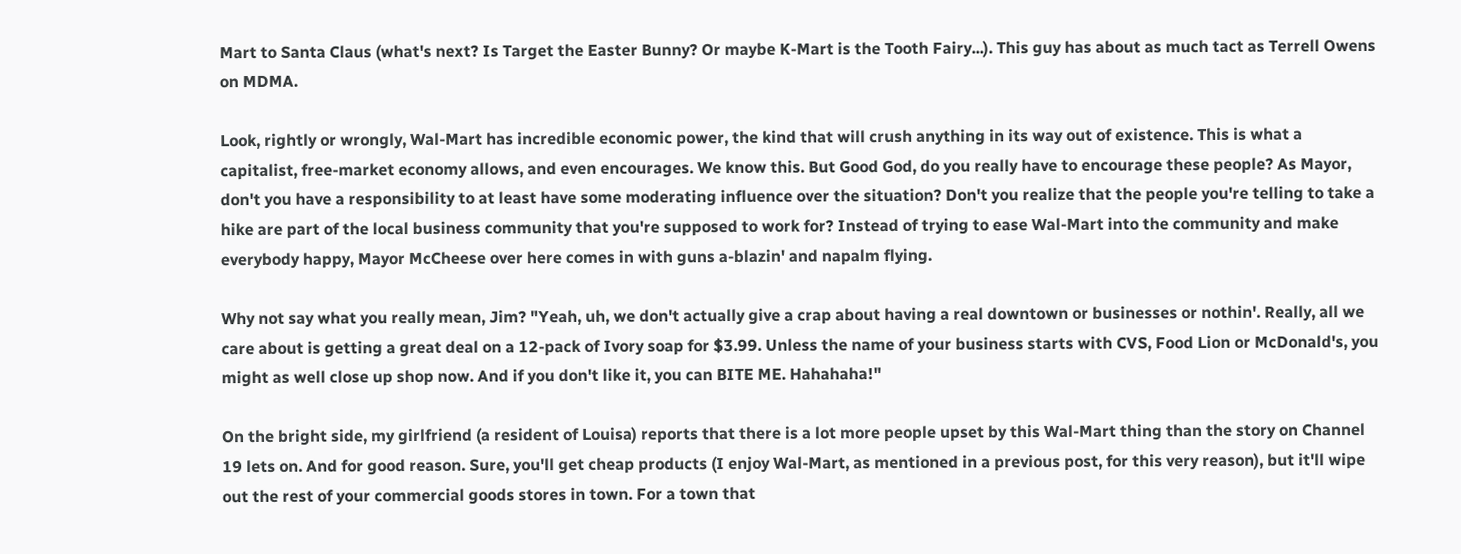Mart to Santa Claus (what's next? Is Target the Easter Bunny? Or maybe K-Mart is the Tooth Fairy...). This guy has about as much tact as Terrell Owens on MDMA.

Look, rightly or wrongly, Wal-Mart has incredible economic power, the kind that will crush anything in its way out of existence. This is what a capitalist, free-market economy allows, and even encourages. We know this. But Good God, do you really have to encourage these people? As Mayor, don't you have a responsibility to at least have some moderating influence over the situation? Don't you realize that the people you're telling to take a hike are part of the local business community that you're supposed to work for? Instead of trying to ease Wal-Mart into the community and make everybody happy, Mayor McCheese over here comes in with guns a-blazin' and napalm flying.

Why not say what you really mean, Jim? "Yeah, uh, we don't actually give a crap about having a real downtown or businesses or nothin'. Really, all we care about is getting a great deal on a 12-pack of Ivory soap for $3.99. Unless the name of your business starts with CVS, Food Lion or McDonald's, you might as well close up shop now. And if you don't like it, you can BITE ME. Hahahaha!"

On the bright side, my girlfriend (a resident of Louisa) reports that there is a lot more people upset by this Wal-Mart thing than the story on Channel 19 lets on. And for good reason. Sure, you'll get cheap products (I enjoy Wal-Mart, as mentioned in a previous post, for this very reason), but it'll wipe out the rest of your commercial goods stores in town. For a town that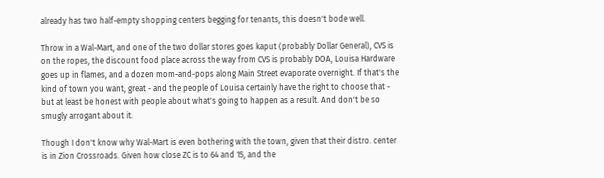already has two half-empty shopping centers begging for tenants, this doesn't bode well.

Throw in a Wal-Mart, and one of the two dollar stores goes kaput (probably Dollar General), CVS is on the ropes, the discount food place across the way from CVS is probably DOA, Louisa Hardware goes up in flames, and a dozen mom-and-pops along Main Street evaporate overnight. If that's the kind of town you want, great - and the people of Louisa certainly have the right to choose that - but at least be honest with people about what's going to happen as a result. And don't be so smugly arrogant about it.

Though I don't know why Wal-Mart is even bothering with the town, given that their distro. center is in Zion Crossroads. Given how close ZC is to 64 and 15, and the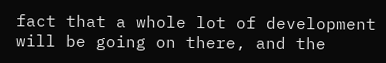fact that a whole lot of development will be going on there, and the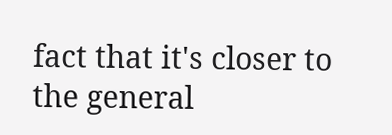fact that it's closer to the general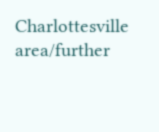Charlottesville area/further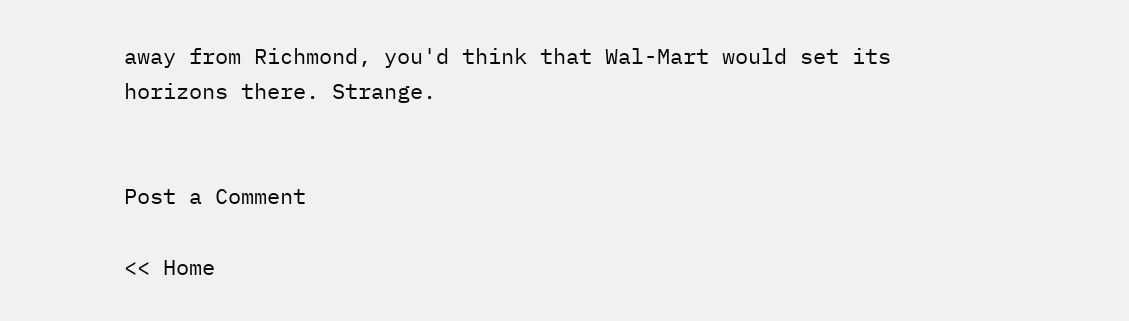away from Richmond, you'd think that Wal-Mart would set its horizons there. Strange.


Post a Comment

<< Home